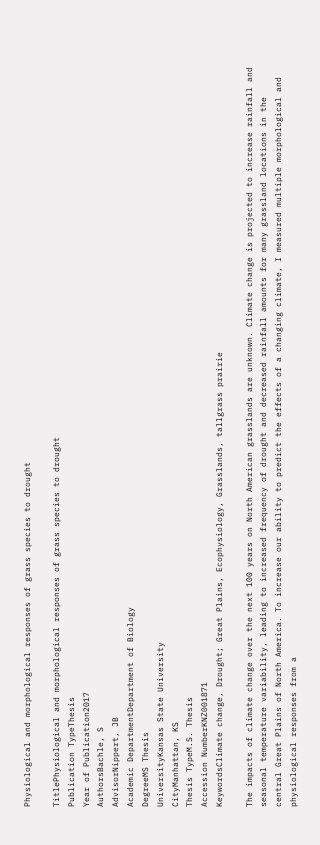Physiological and morphological responses of grass species to drought

TitlePhysiological and morphological responses of grass species to drought
Publication TypeThesis
Year of Publication2017
AuthorsBachle, S
AdvisorNippert, JB
Academic DepartmentDepartment of Biology
DegreeMS Thesis
UniversityKansas State University
CityManhattan, KS
Thesis TypeM.S. Thesis
Accession NumberKNZ001871
KeywordsClimate change, Drought; Great Plains, Ecophysiology, Grasslands, tallgrass prairie

The impacts of climate change over the next 100 years on North American grasslands are unknown. Climate change is projected to increase rainfall and seasonal temperature variability, leading to increased frequency of drought and decreased rainfall amounts for many grassland locations in the central Great Plains of North America. To increase our ability to predict the effects of a changing climate, I measured multiple morphological and physiological responses from a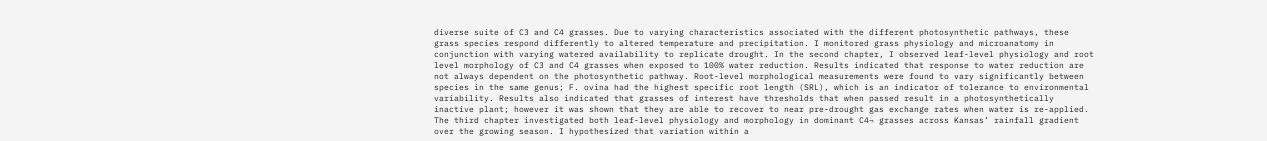diverse suite of C3 and C4 grasses. Due to varying characteristics associated with the different photosynthetic pathways, these grass species respond differently to altered temperature and precipitation. I monitored grass physiology and microanatomy in conjunction with varying watered availability to replicate drought. In the second chapter, I observed leaf-level physiology and root level morphology of C3 and C4 grasses when exposed to 100% water reduction. Results indicated that response to water reduction are not always dependent on the photosynthetic pathway. Root-level morphological measurements were found to vary significantly between species in the same genus; F. ovina had the highest specific root length (SRL), which is an indicator of tolerance to environmental variability. Results also indicated that grasses of interest have thresholds that when passed result in a photosynthetically inactive plant; however it was shown that they are able to recover to near pre-drought gas exchange rates when water is re-applied. The third chapter investigated both leaf-level physiology and morphology in dominant C4¬ grasses across Kansas’ rainfall gradient over the growing season. I hypothesized that variation within a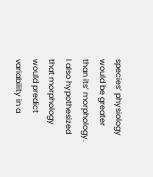species’ physiology would be greater than its’ morphology. I also hypothesized that morphology would predict variability in a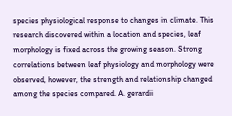species physiological response to changes in climate. This research discovered within a location and species, leaf morphology is fixed across the growing season. Strong correlations between leaf physiology and morphology were observed, however, the strength and relationship changed among the species compared. A. gerardii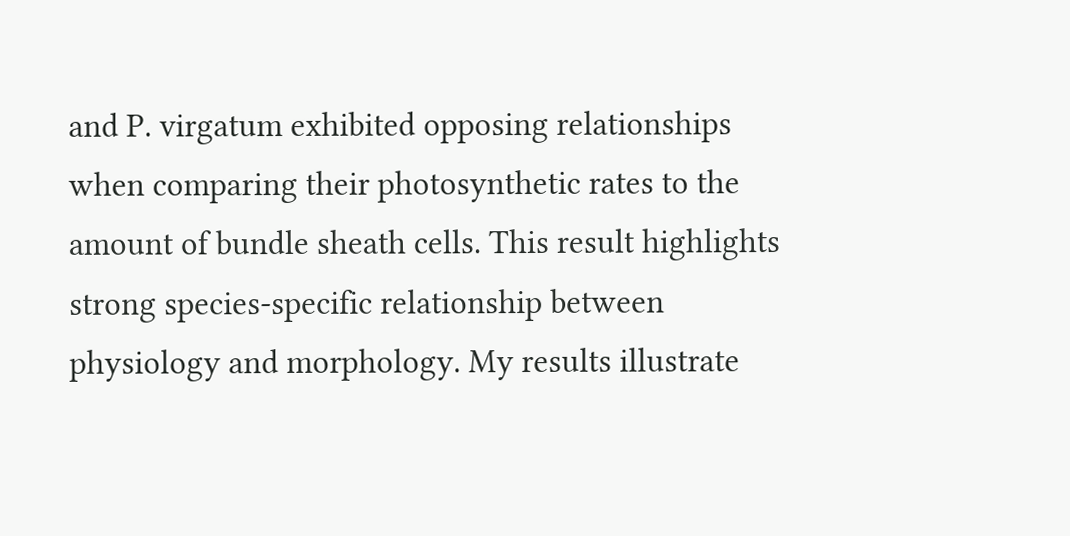and P. virgatum exhibited opposing relationships when comparing their photosynthetic rates to the amount of bundle sheath cells. This result highlights strong species-specific relationship between physiology and morphology. My results illustrate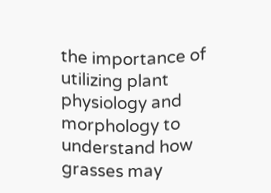the importance of utilizing plant physiology and morphology to understand how grasses may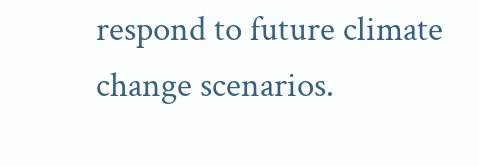respond to future climate change scenarios.